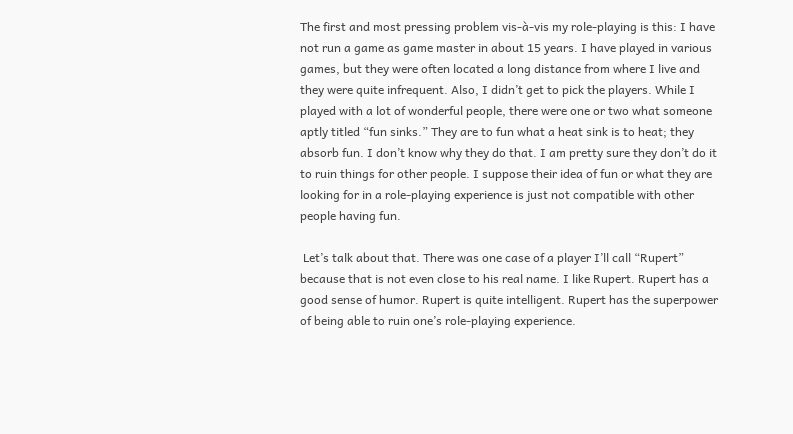The first and most pressing problem vis-à-vis my role-playing is this: I have not run a game as game master in about 15 years. I have played in various games, but they were often located a long distance from where I live and they were quite infrequent. Also, I didn’t get to pick the players. While I played with a lot of wonderful people, there were one or two what someone aptly titled “fun sinks.” They are to fun what a heat sink is to heat; they absorb fun. I don’t know why they do that. I am pretty sure they don’t do it to ruin things for other people. I suppose their idea of fun or what they are looking for in a role-playing experience is just not compatible with other people having fun.

 Let’s talk about that. There was one case of a player I’ll call “Rupert” because that is not even close to his real name. I like Rupert. Rupert has a good sense of humor. Rupert is quite intelligent. Rupert has the superpower of being able to ruin one’s role-playing experience.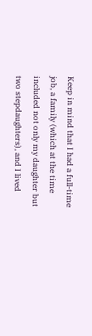Keep in mind that I had a full-time job, a family (which at the time included not only my daughter but two stepdaughters), and I lived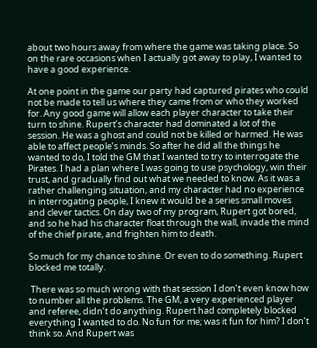about two hours away from where the game was taking place. So on the rare occasions when I actually got away to play, I wanted to have a good experience.

At one point in the game our party had captured pirates who could not be made to tell us where they came from or who they worked for. Any good game will allow each player character to take their turn to shine. Rupert’s character had dominated a lot of the session. He was a ghost and could not be killed or harmed. He was able to affect people’s minds. So after he did all the things he wanted to do, I told the GM that I wanted to try to interrogate the Pirates. I had a plan where I was going to use psychology, win their trust, and gradually find out what we needed to know. As it was a rather challenging situation, and my character had no experience in interrogating people, I knew it would be a series small moves and clever tactics. On day two of my program, Rupert got bored, and so he had his character float through the wall, invade the mind of the chief pirate, and frighten him to death.

So much for my chance to shine. Or even to do something. Rupert blocked me totally.

 There was so much wrong with that session I don’t even know how to number all the problems. The GM, a very experienced player and referee, didn’t do anything. Rupert had completely blocked everything I wanted to do. No fun for me; was it fun for him? I don’t think so. And Rupert was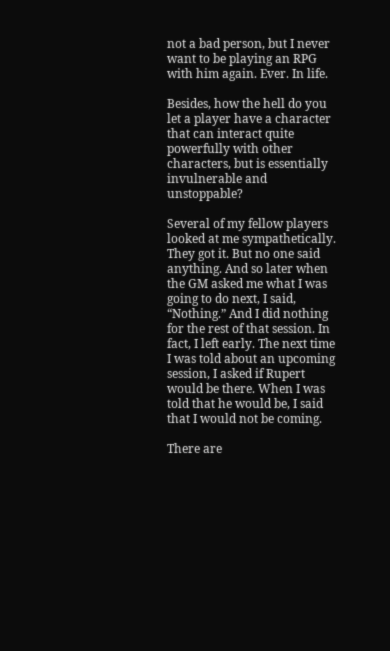not a bad person, but I never want to be playing an RPG with him again. Ever. In life.

Besides, how the hell do you let a player have a character that can interact quite powerfully with other characters, but is essentially invulnerable and unstoppable?

Several of my fellow players looked at me sympathetically. They got it. But no one said anything. And so later when the GM asked me what I was going to do next, I said, “Nothing.” And I did nothing for the rest of that session. In fact, I left early. The next time I was told about an upcoming session, I asked if Rupert would be there. When I was told that he would be, I said that I would not be coming.

There are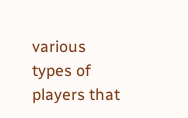various types of players that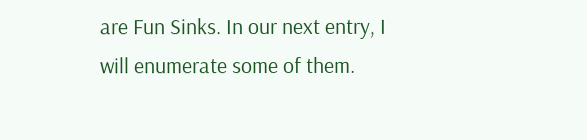are Fun Sinks. In our next entry, I will enumerate some of them.